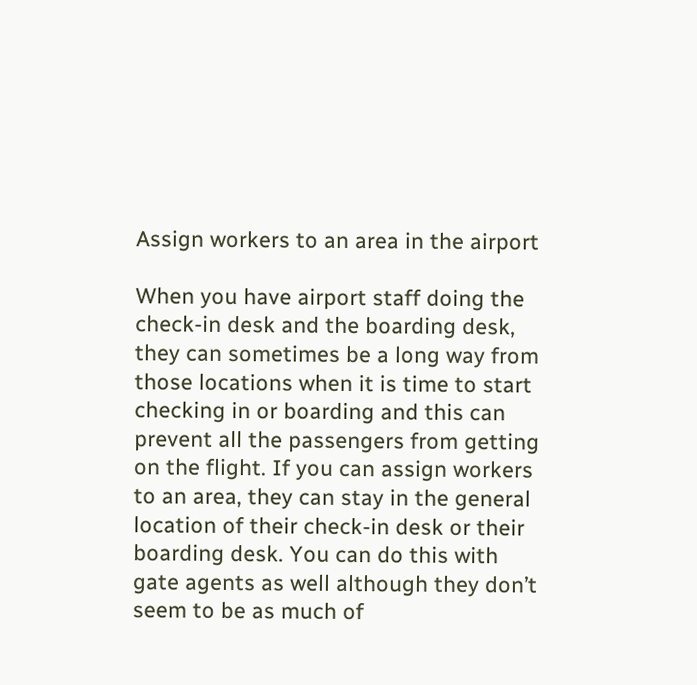Assign workers to an area in the airport

When you have airport staff doing the check-in desk and the boarding desk, they can sometimes be a long way from those locations when it is time to start checking in or boarding and this can prevent all the passengers from getting on the flight. If you can assign workers to an area, they can stay in the general location of their check-in desk or their boarding desk. You can do this with gate agents as well although they don’t seem to be as much of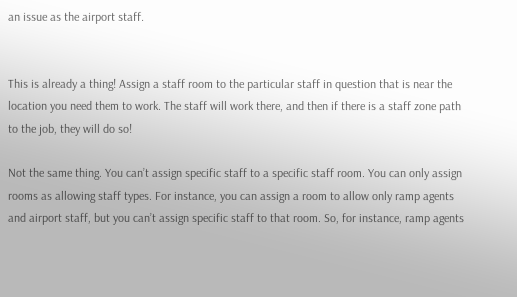an issue as the airport staff.


This is already a thing! Assign a staff room to the particular staff in question that is near the location you need them to work. The staff will work there, and then if there is a staff zone path to the job, they will do so!

Not the same thing. You can’t assign specific staff to a specific staff room. You can only assign rooms as allowing staff types. For instance, you can assign a room to allow only ramp agents and airport staff, but you can’t assign specific staff to that room. So, for instance, ramp agents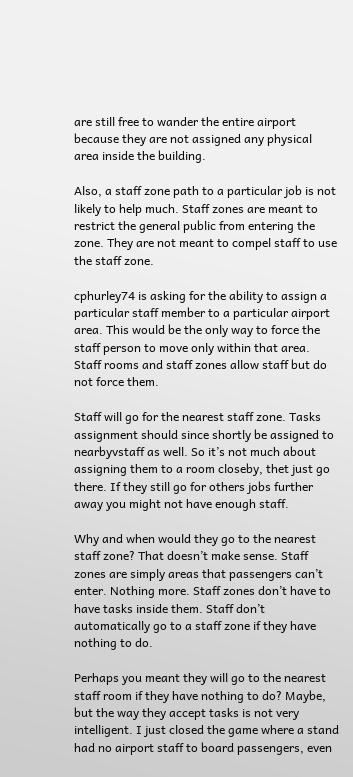are still free to wander the entire airport because they are not assigned any physical area inside the building.

Also, a staff zone path to a particular job is not likely to help much. Staff zones are meant to restrict the general public from entering the zone. They are not meant to compel staff to use the staff zone.

cphurley74 is asking for the ability to assign a particular staff member to a particular airport area. This would be the only way to force the staff person to move only within that area. Staff rooms and staff zones allow staff but do not force them.

Staff will go for the nearest staff zone. Tasks assignment should since shortly be assigned to nearbyvstaff as well. So it’s not much about assigning them to a room closeby, thet just go there. If they still go for others jobs further away you might not have enough staff.

Why and when would they go to the nearest staff zone? That doesn’t make sense. Staff zones are simply areas that passengers can’t enter. Nothing more. Staff zones don’t have to have tasks inside them. Staff don’t automatically go to a staff zone if they have nothing to do.

Perhaps you meant they will go to the nearest staff room if they have nothing to do? Maybe, but the way they accept tasks is not very intelligent. I just closed the game where a stand had no airport staff to board passengers, even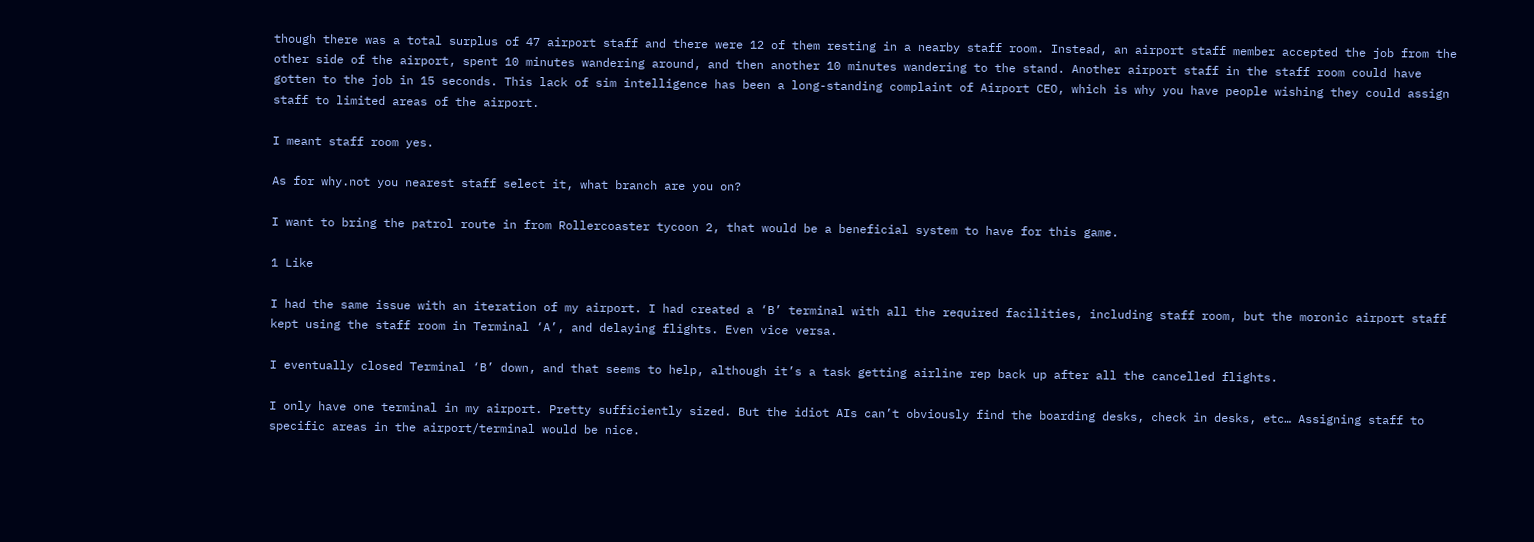though there was a total surplus of 47 airport staff and there were 12 of them resting in a nearby staff room. Instead, an airport staff member accepted the job from the other side of the airport, spent 10 minutes wandering around, and then another 10 minutes wandering to the stand. Another airport staff in the staff room could have gotten to the job in 15 seconds. This lack of sim intelligence has been a long-standing complaint of Airport CEO, which is why you have people wishing they could assign staff to limited areas of the airport.

I meant staff room yes.

As for why.not you nearest staff select it, what branch are you on?

I want to bring the patrol route in from Rollercoaster tycoon 2, that would be a beneficial system to have for this game.

1 Like

I had the same issue with an iteration of my airport. I had created a ‘B’ terminal with all the required facilities, including staff room, but the moronic airport staff kept using the staff room in Terminal ‘A’, and delaying flights. Even vice versa.

I eventually closed Terminal ‘B’ down, and that seems to help, although it’s a task getting airline rep back up after all the cancelled flights.

I only have one terminal in my airport. Pretty sufficiently sized. But the idiot AIs can’t obviously find the boarding desks, check in desks, etc… Assigning staff to specific areas in the airport/terminal would be nice.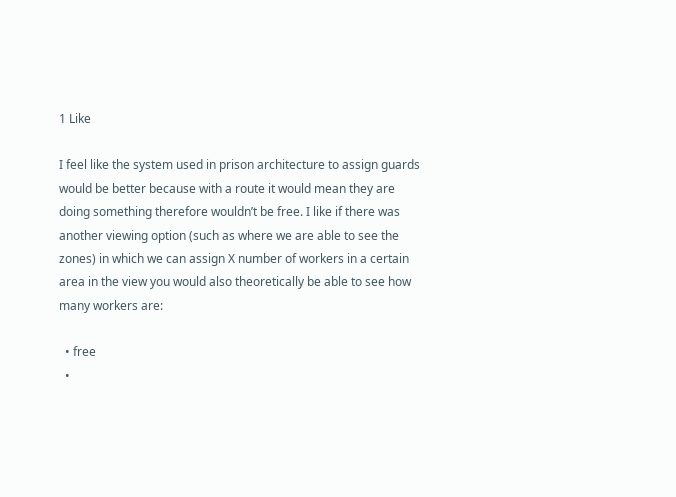1 Like

I feel like the system used in prison architecture to assign guards would be better because with a route it would mean they are doing something therefore wouldn’t be free. I like if there was another viewing option (such as where we are able to see the zones) in which we can assign X number of workers in a certain area in the view you would also theoretically be able to see how many workers are:

  • free
  •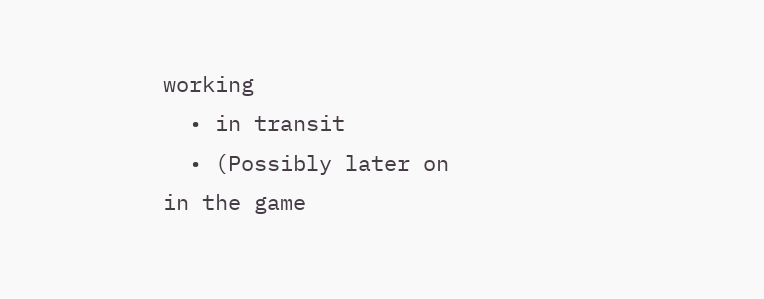working
  • in transit
  • (Possibly later on in the game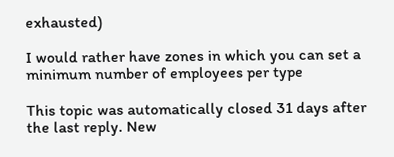exhausted)

I would rather have zones in which you can set a minimum number of employees per type

This topic was automatically closed 31 days after the last reply. New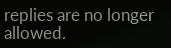replies are no longer allowed.